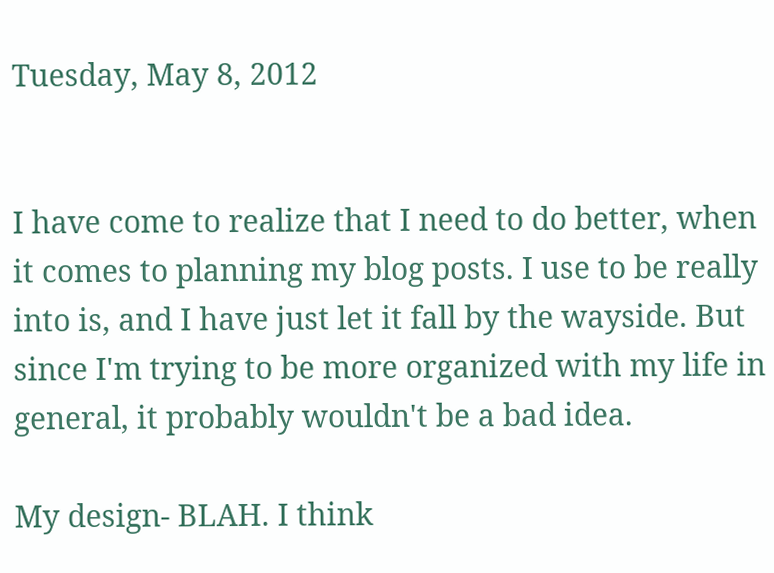Tuesday, May 8, 2012


I have come to realize that I need to do better, when it comes to planning my blog posts. I use to be really into is, and I have just let it fall by the wayside. But since I'm trying to be more organized with my life in general, it probably wouldn't be a bad idea.

My design- BLAH. I think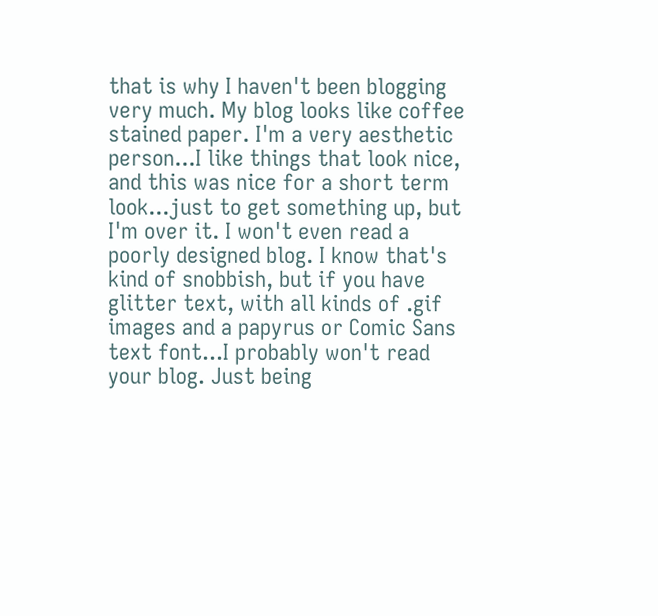that is why I haven't been blogging very much. My blog looks like coffee stained paper. I'm a very aesthetic person...I like things that look nice, and this was nice for a short term look...just to get something up, but I'm over it. I won't even read a poorly designed blog. I know that's kind of snobbish, but if you have glitter text, with all kinds of .gif images and a papyrus or Comic Sans text font...I probably won't read your blog. Just being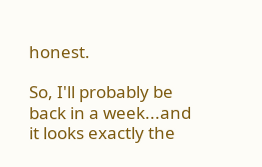honest.

So, I'll probably be back in a week...and it looks exactly the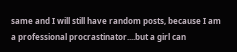same and I will still have random posts, because I am a professional procrastinator....but a girl can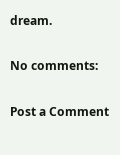dream.

No comments:

Post a Comment